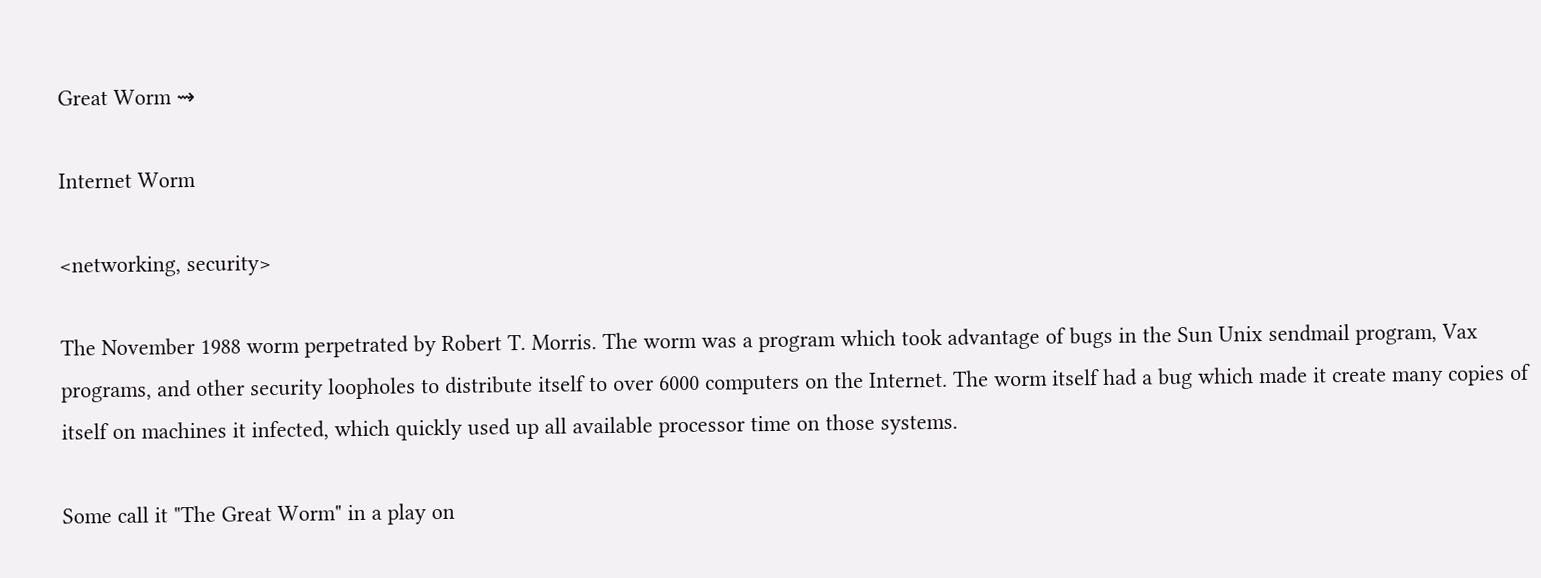Great Worm ⇝

Internet Worm

<networking, security>

The November 1988 worm perpetrated by Robert T. Morris. The worm was a program which took advantage of bugs in the Sun Unix sendmail program, Vax programs, and other security loopholes to distribute itself to over 6000 computers on the Internet. The worm itself had a bug which made it create many copies of itself on machines it infected, which quickly used up all available processor time on those systems.

Some call it "The Great Worm" in a play on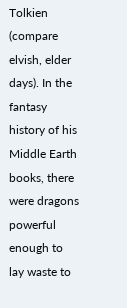Tolkien (compare elvish, elder days). In the fantasy history of his Middle Earth books, there were dragons powerful enough to lay waste to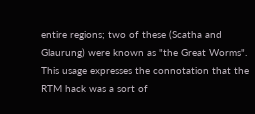entire regions; two of these (Scatha and Glaurung) were known as "the Great Worms". This usage expresses the connotation that the RTM hack was a sort of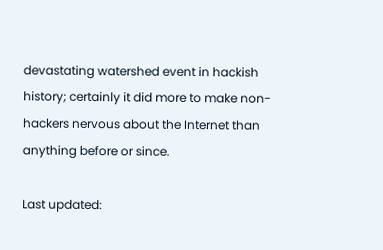devastating watershed event in hackish history; certainly it did more to make non-hackers nervous about the Internet than anything before or since.

Last updated: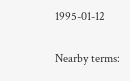1995-01-12

Nearby terms: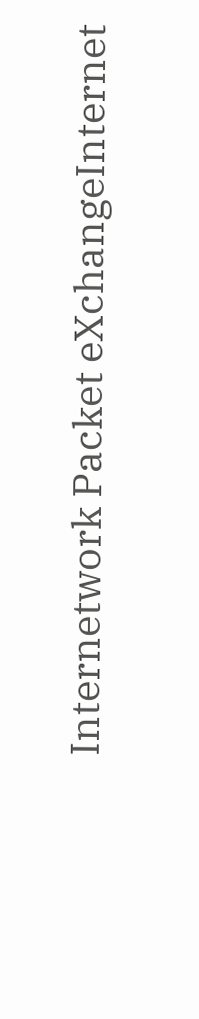Internetwork Packet eXchangeInternet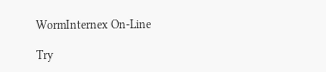WormInternex On-Line

Try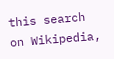this search on Wikipedia,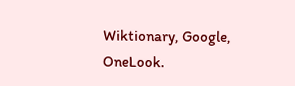Wiktionary, Google, OneLook.